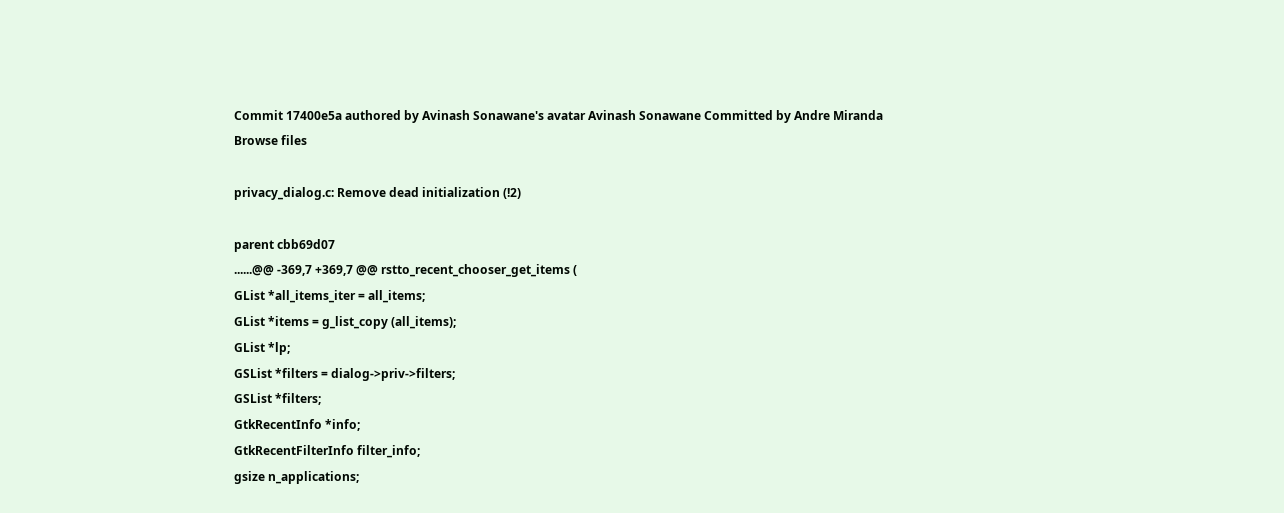Commit 17400e5a authored by Avinash Sonawane's avatar Avinash Sonawane Committed by Andre Miranda
Browse files

privacy_dialog.c: Remove dead initialization (!2)

parent cbb69d07
......@@ -369,7 +369,7 @@ rstto_recent_chooser_get_items (
GList *all_items_iter = all_items;
GList *items = g_list_copy (all_items);
GList *lp;
GSList *filters = dialog->priv->filters;
GSList *filters;
GtkRecentInfo *info;
GtkRecentFilterInfo filter_info;
gsize n_applications;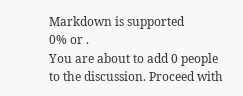Markdown is supported
0% or .
You are about to add 0 people to the discussion. Proceed with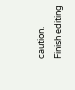caution.
Finish editing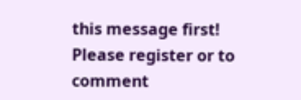this message first!
Please register or to comment